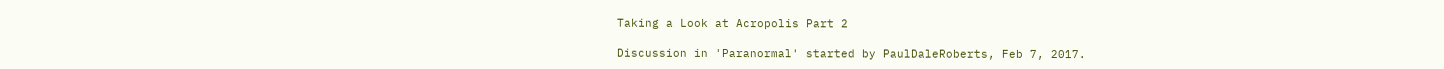Taking a Look at Acropolis Part 2

Discussion in 'Paranormal' started by PaulDaleRoberts, Feb 7, 2017.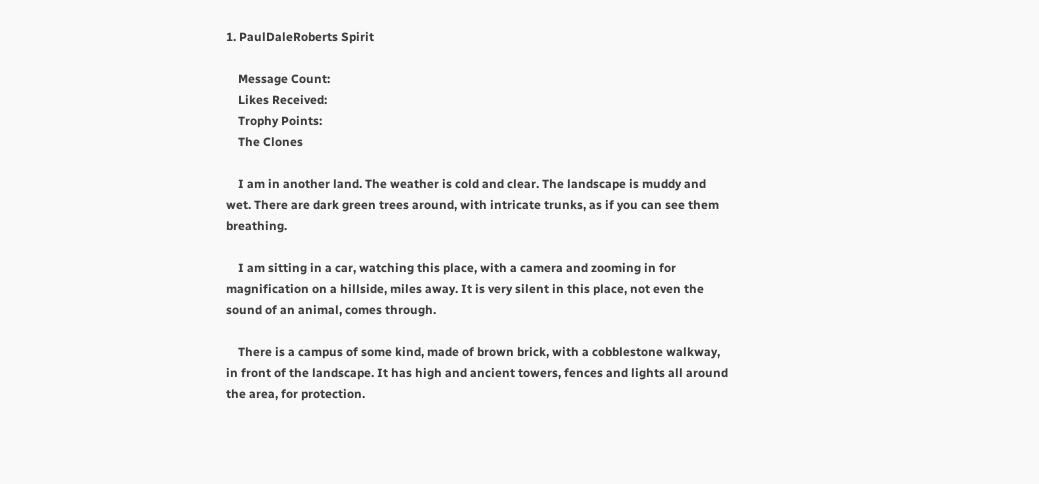1. PaulDaleRoberts Spirit

    Message Count:
    Likes Received:
    Trophy Points:
    The Clones

    I am in another land. The weather is cold and clear. The landscape is muddy and wet. There are dark green trees around, with intricate trunks, as if you can see them breathing.

    I am sitting in a car, watching this place, with a camera and zooming in for magnification on a hillside, miles away. It is very silent in this place, not even the sound of an animal, comes through.

    There is a campus of some kind, made of brown brick, with a cobblestone walkway, in front of the landscape. It has high and ancient towers, fences and lights all around the area, for protection.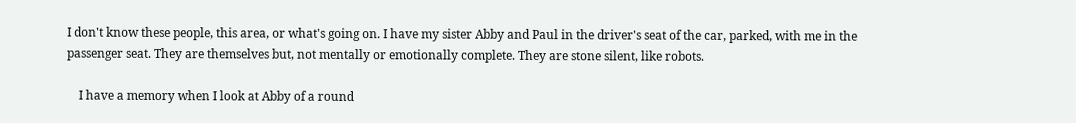I don't know these people, this area, or what's going on. I have my sister Abby and Paul in the driver's seat of the car, parked, with me in the passenger seat. They are themselves but, not mentally or emotionally complete. They are stone silent, like robots.

    I have a memory when I look at Abby of a round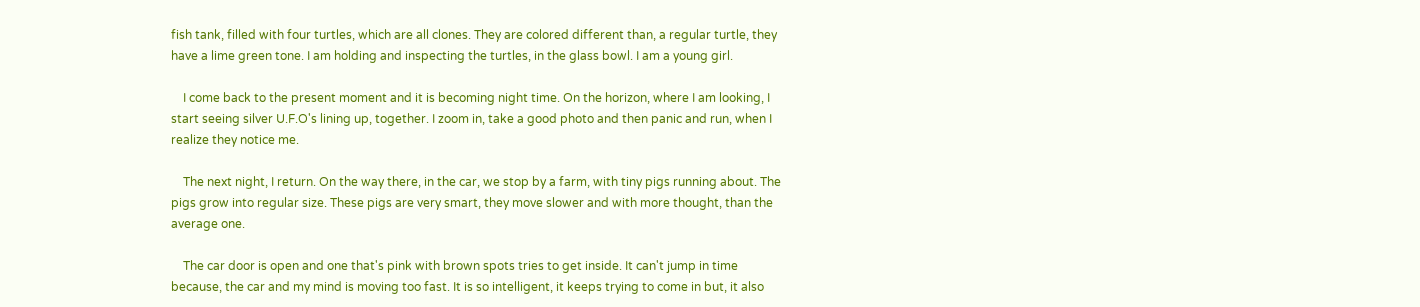fish tank, filled with four turtles, which are all clones. They are colored different than, a regular turtle, they have a lime green tone. I am holding and inspecting the turtles, in the glass bowl. I am a young girl.

    I come back to the present moment and it is becoming night time. On the horizon, where I am looking, I start seeing silver U.F.O's lining up, together. I zoom in, take a good photo and then panic and run, when I realize they notice me.

    The next night, I return. On the way there, in the car, we stop by a farm, with tiny pigs running about. The pigs grow into regular size. These pigs are very smart, they move slower and with more thought, than the average one.

    The car door is open and one that's pink with brown spots tries to get inside. It can't jump in time because, the car and my mind is moving too fast. It is so intelligent, it keeps trying to come in but, it also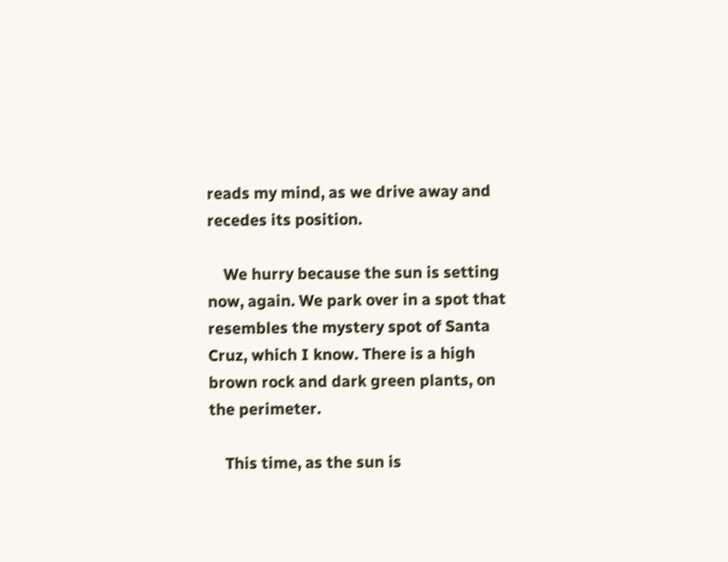reads my mind, as we drive away and recedes its position.

    We hurry because the sun is setting now, again. We park over in a spot that resembles the mystery spot of Santa Cruz, which I know. There is a high brown rock and dark green plants, on the perimeter.

    This time, as the sun is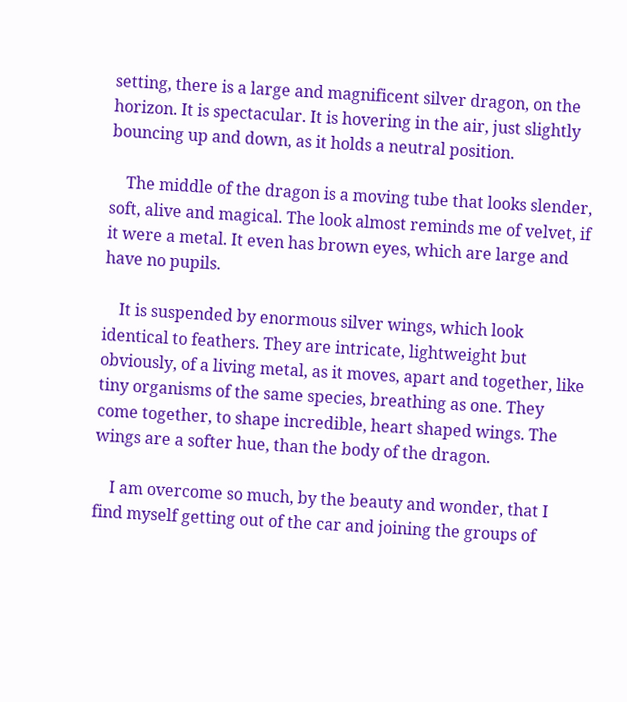setting, there is a large and magnificent silver dragon, on the horizon. It is spectacular. It is hovering in the air, just slightly bouncing up and down, as it holds a neutral position.

    The middle of the dragon is a moving tube that looks slender, soft, alive and magical. The look almost reminds me of velvet, if it were a metal. It even has brown eyes, which are large and have no pupils.

    It is suspended by enormous silver wings, which look identical to feathers. They are intricate, lightweight but obviously, of a living metal, as it moves, apart and together, like tiny organisms of the same species, breathing as one. They come together, to shape incredible, heart shaped wings. The wings are a softer hue, than the body of the dragon.

    I am overcome so much, by the beauty and wonder, that I find myself getting out of the car and joining the groups of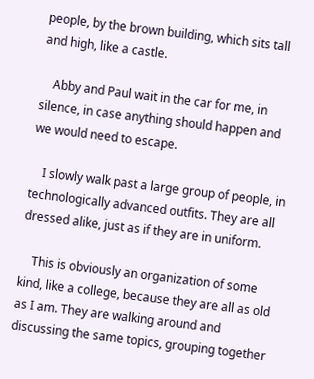people, by the brown building, which sits tall and high, like a castle.

    Abby and Paul wait in the car for me, in silence, in case anything should happen and we would need to escape.

    I slowly walk past a large group of people, in technologically advanced outfits. They are all dressed alike, just as if they are in uniform.

    This is obviously an organization of some kind, like a college, because they are all as old as I am. They are walking around and discussing the same topics, grouping together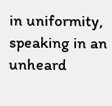in uniformity, speaking in an unheard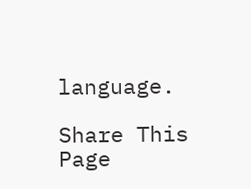language.

Share This Page